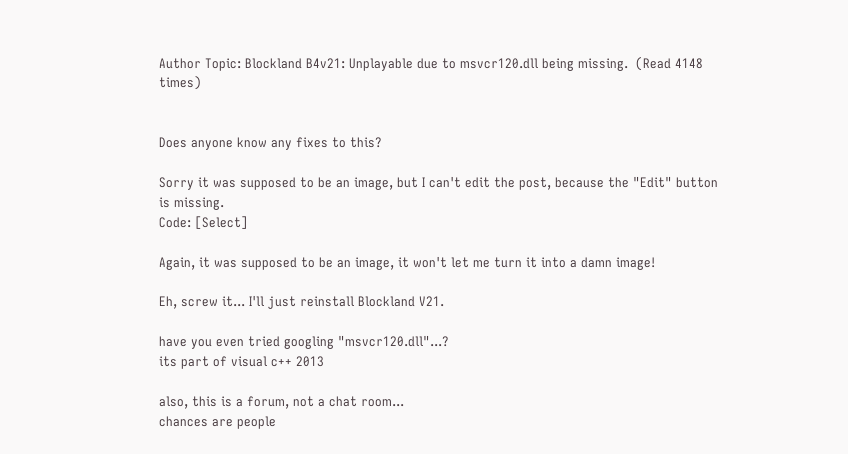Author Topic: Blockland B4v21: Unplayable due to msvcr120.dll being missing.  (Read 4148 times)


Does anyone know any fixes to this?

Sorry it was supposed to be an image, but I can't edit the post, because the "Edit" button is missing.
Code: [Select]

Again, it was supposed to be an image, it won't let me turn it into a damn image!

Eh, screw it... I'll just reinstall Blockland V21.

have you even tried googling "msvcr120.dll"...?
its part of visual c++ 2013

also, this is a forum, not a chat room...
chances are people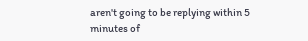aren't going to be replying within 5 minutes of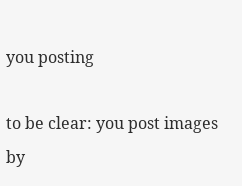you posting

to be clear: you post images by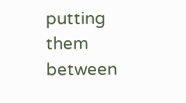putting them between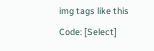img tags like this
Code: [Select]